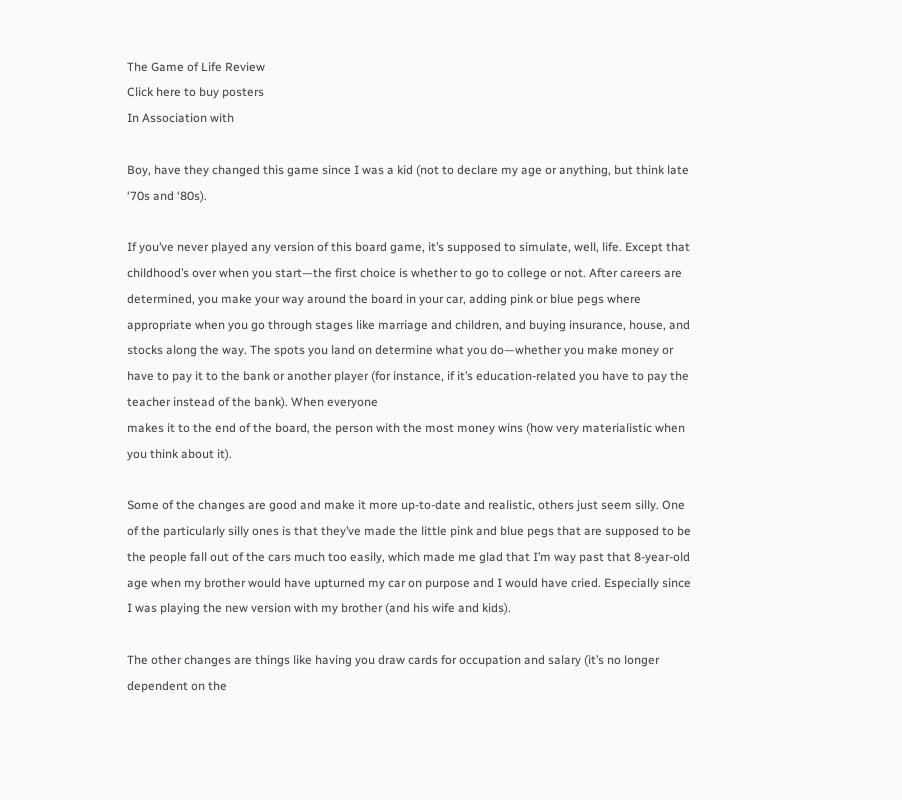The Game of Life Review
Click here to buy posters
In Association with

Boy, have they changed this game since I was a kid (not to declare my age or anything, but think late ‘70s and ‘80s).

If you’ve never played any version of this board game, it’s supposed to simulate, well, life. Except that childhood’s over when you start—the first choice is whether to go to college or not. After careers are determined, you make your way around the board in your car, adding pink or blue pegs where appropriate when you go through stages like marriage and children, and buying insurance, house, and stocks along the way. The spots you land on determine what you do—whether you make money or have to pay it to the bank or another player (for instance, if it’s education-related you have to pay the teacher instead of the bank). When everyone
makes it to the end of the board, the person with the most money wins (how very materialistic when you think about it).

Some of the changes are good and make it more up-to-date and realistic, others just seem silly. One of the particularly silly ones is that they’ve made the little pink and blue pegs that are supposed to be the people fall out of the cars much too easily, which made me glad that I’m way past that 8-year-old age when my brother would have upturned my car on purpose and I would have cried. Especially since I was playing the new version with my brother (and his wife and kids).

The other changes are things like having you draw cards for occupation and salary (it’s no longer dependent on the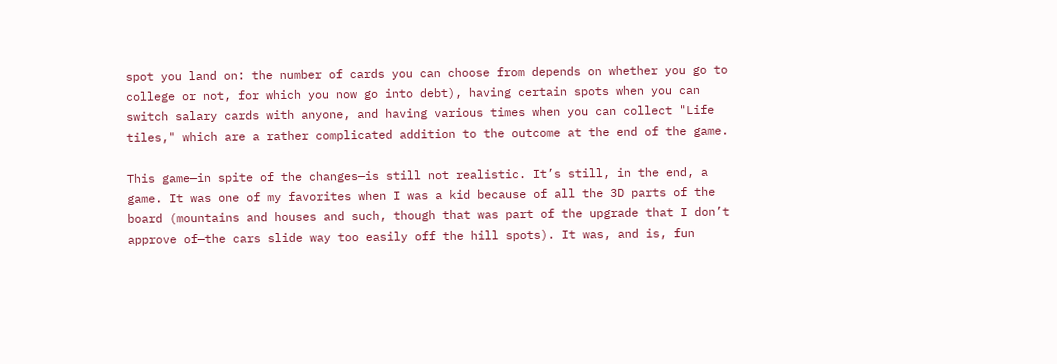spot you land on: the number of cards you can choose from depends on whether you go to college or not, for which you now go into debt), having certain spots when you can switch salary cards with anyone, and having various times when you can collect "Life tiles," which are a rather complicated addition to the outcome at the end of the game.

This game—in spite of the changes—is still not realistic. It’s still, in the end, a game. It was one of my favorites when I was a kid because of all the 3D parts of the board (mountains and houses and such, though that was part of the upgrade that I don’t approve of—the cars slide way too easily off the hill spots). It was, and is, fun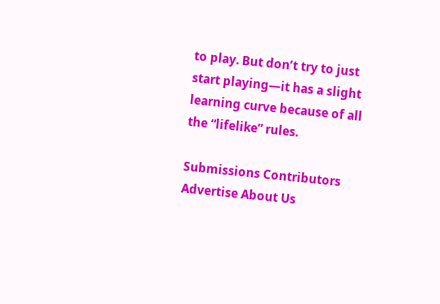to play. But don’t try to just start playing—it has a slight learning curve because of all the “lifelike” rules.

Submissions Contributors Advertise About Us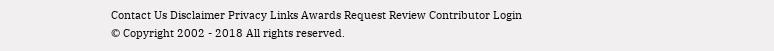Contact Us Disclaimer Privacy Links Awards Request Review Contributor Login
© Copyright 2002 - 2018 All rights reserved.